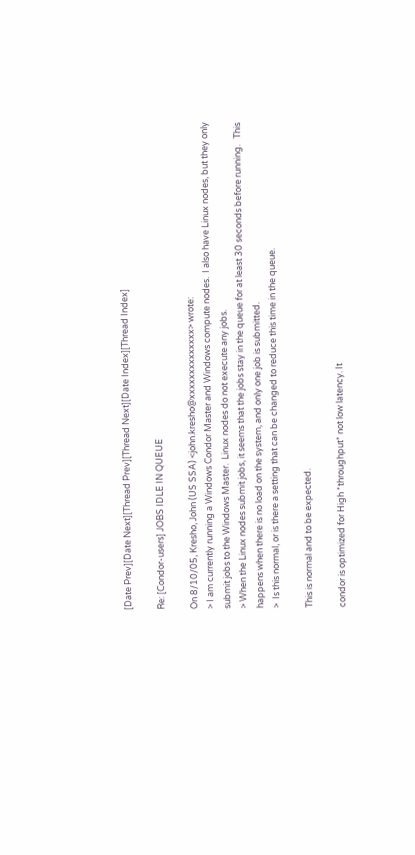[Date Prev][Date Next][Thread Prev][Thread Next][Date Index][Thread Index]

Re: [Condor-users] JOBS IDLE IN QUEUE

On 8/10/05, Kresho, John (US SSA) <john.kresho@xxxxxxxxxxxxxx> wrote:
> I am currently running a Windows Condor Master and Windows compute nodes.  I also have Linux nodes, but they only submit jobs to the Windows Master.  Linux nodes do not execute any jobs.
> When the Linux nodes submit jobs, it seems that the jobs stay in the queue for at least 30 seconds before running.   This happens when there is no load on the system, and only one job is submitted.
>  Is this normal, or is there a setting that can be changed to reduce this time in the queue.

This is normal and to be expected.

condor is optimized for High *throughput* not low latency. It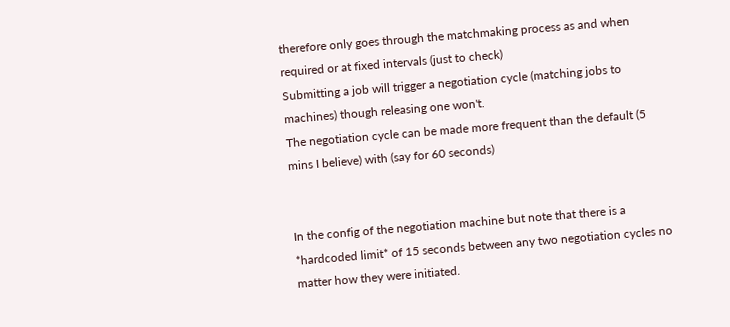therefore only goes through the matchmaking process as and when
required or at fixed intervals (just to check)
Submitting a job will trigger a negotiation cycle (matching jobs to
machines) though releasing one won't.
The negotiation cycle can be made more frequent than the default (5
mins I believe) with (say for 60 seconds)


In the config of the negotiation machine but note that there is a
*hardcoded limit* of 15 seconds between any two negotiation cycles no
matter how they were initiated.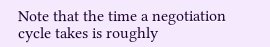Note that the time a negotiation cycle takes is roughly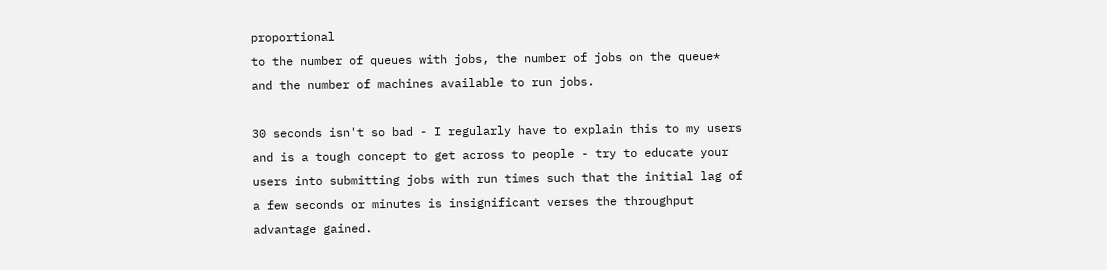proportional
to the number of queues with jobs, the number of jobs on the queue*
and the number of machines available to run jobs.

30 seconds isn't so bad - I regularly have to explain this to my users
and is a tough concept to get across to people - try to educate your
users into submitting jobs with run times such that the initial lag of
a few seconds or minutes is insignificant verses the throughput
advantage gained.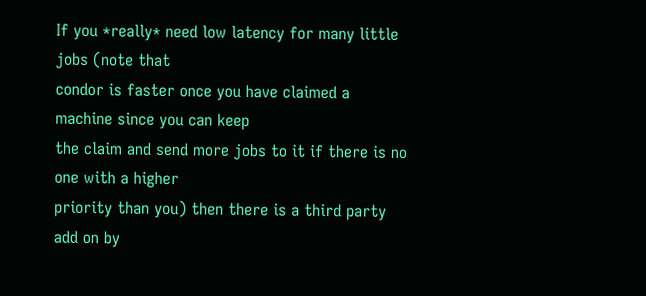If you *really* need low latency for many little jobs (note that
condor is faster once you have claimed a machine since you can keep
the claim and send more jobs to it if there is no one with a higher
priority than you) then there is a third party add on by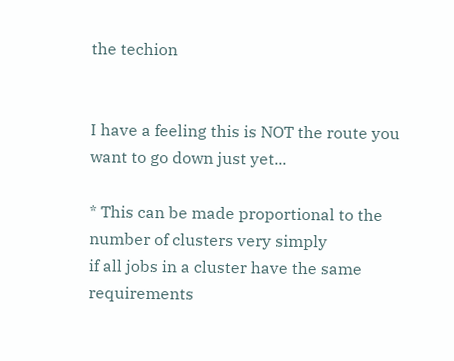the techion


I have a feeling this is NOT the route you want to go down just yet...

* This can be made proportional to the number of clusters very simply
if all jobs in a cluster have the same requirements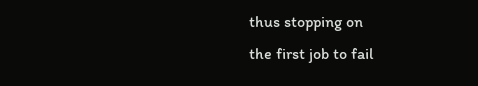thus stopping on
the first job to fail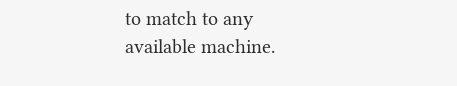to match to any available machine.